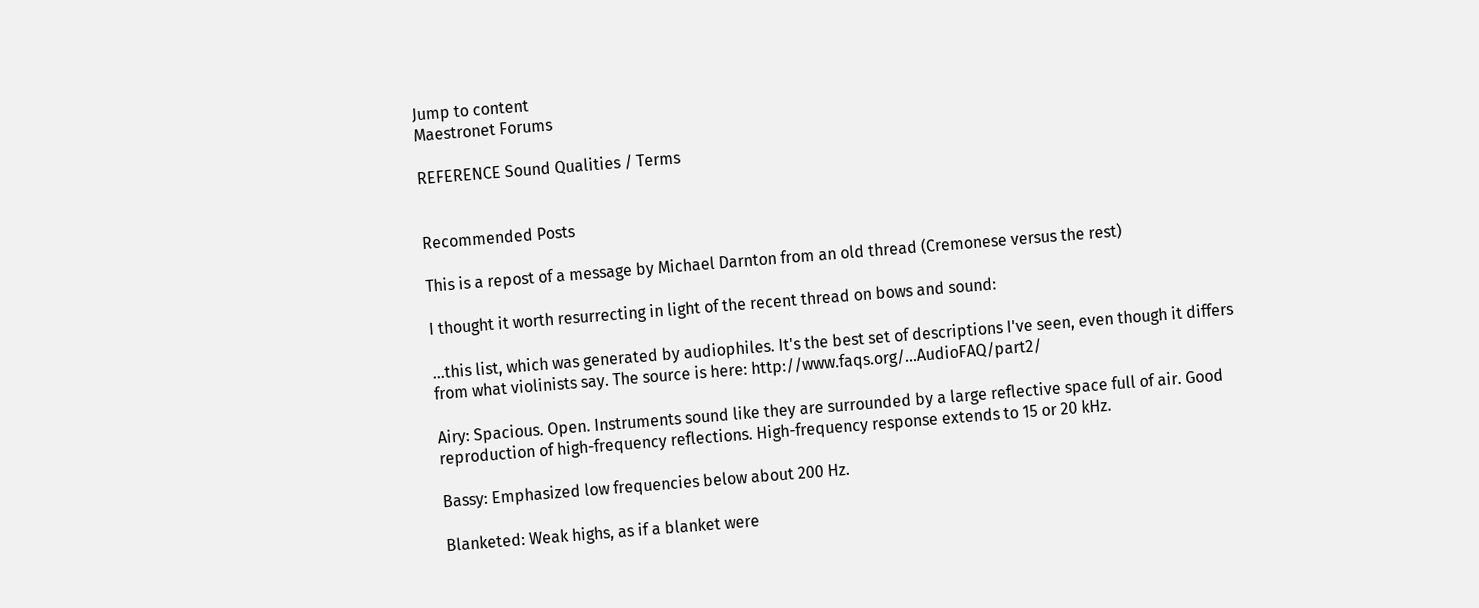Jump to content
Maestronet Forums

REFERENCE Sound Qualities / Terms


Recommended Posts

This is a repost of a message by Michael Darnton from an old thread (Cremonese versus the rest)

I thought it worth resurrecting in light of the recent thread on bows and sound:

...this list, which was generated by audiophiles. It's the best set of descriptions I've seen, even though it differs from what violinists say. The source is here: http://www.faqs.org/...AudioFAQ/part2/

Airy: Spacious. Open. Instruments sound like they are surrounded by a large reflective space full of air. Good reproduction of high-frequency reflections. High-frequency response extends to 15 or 20 kHz.

Bassy: Emphasized low frequencies below about 200 Hz.

Blanketed: Weak highs, as if a blanket were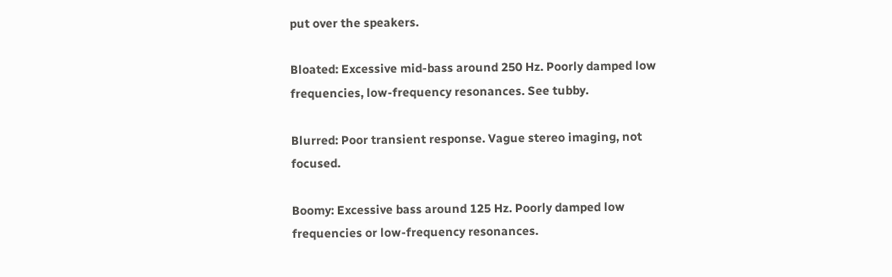put over the speakers.

Bloated: Excessive mid-bass around 250 Hz. Poorly damped low frequencies, low-frequency resonances. See tubby.

Blurred: Poor transient response. Vague stereo imaging, not focused.

Boomy: Excessive bass around 125 Hz. Poorly damped low frequencies or low-frequency resonances.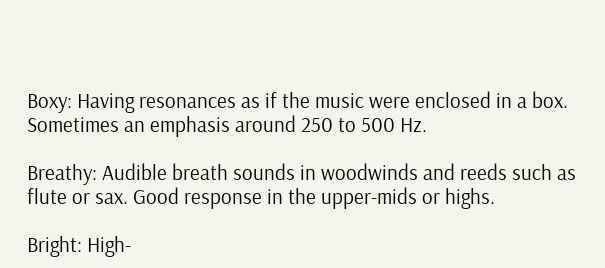Boxy: Having resonances as if the music were enclosed in a box. Sometimes an emphasis around 250 to 500 Hz.

Breathy: Audible breath sounds in woodwinds and reeds such as flute or sax. Good response in the upper-mids or highs.

Bright: High-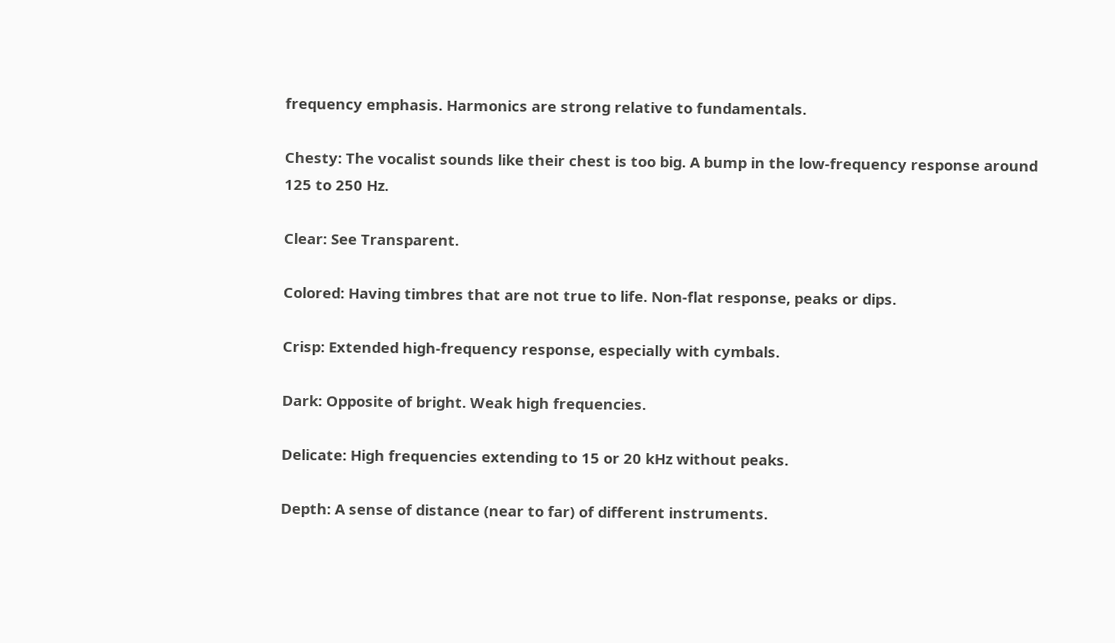frequency emphasis. Harmonics are strong relative to fundamentals.

Chesty: The vocalist sounds like their chest is too big. A bump in the low-frequency response around 125 to 250 Hz.

Clear: See Transparent.

Colored: Having timbres that are not true to life. Non-flat response, peaks or dips.

Crisp: Extended high-frequency response, especially with cymbals.

Dark: Opposite of bright. Weak high frequencies.

Delicate: High frequencies extending to 15 or 20 kHz without peaks.

Depth: A sense of distance (near to far) of different instruments.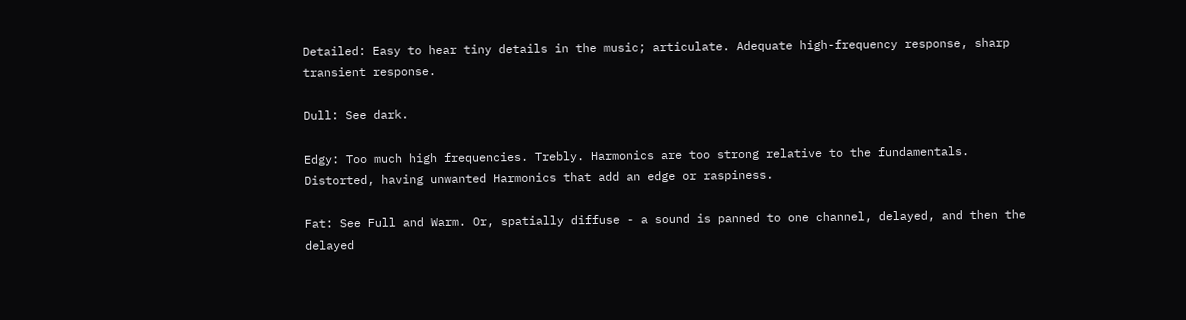Detailed: Easy to hear tiny details in the music; articulate. Adequate high-frequency response, sharp transient response.

Dull: See dark.

Edgy: Too much high frequencies. Trebly. Harmonics are too strong relative to the fundamentals. Distorted, having unwanted Harmonics that add an edge or raspiness.

Fat: See Full and Warm. Or, spatially diffuse - a sound is panned to one channel, delayed, and then the delayed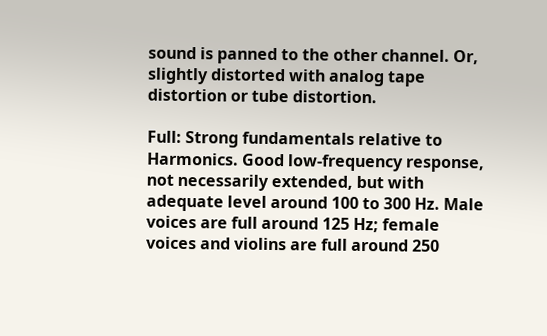sound is panned to the other channel. Or, slightly distorted with analog tape distortion or tube distortion.

Full: Strong fundamentals relative to Harmonics. Good low-frequency response, not necessarily extended, but with adequate level around 100 to 300 Hz. Male voices are full around 125 Hz; female voices and violins are full around 250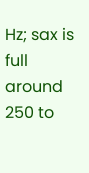Hz; sax is full around 250 to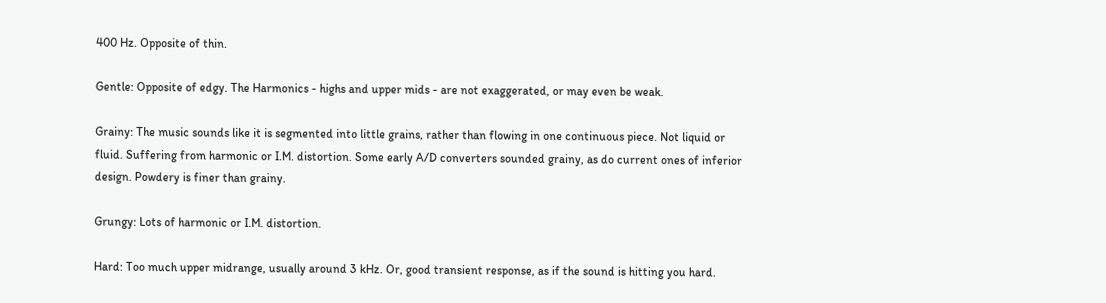400 Hz. Opposite of thin.

Gentle: Opposite of edgy. The Harmonics - highs and upper mids - are not exaggerated, or may even be weak.

Grainy: The music sounds like it is segmented into little grains, rather than flowing in one continuous piece. Not liquid or fluid. Suffering from harmonic or I.M. distortion. Some early A/D converters sounded grainy, as do current ones of inferior design. Powdery is finer than grainy.

Grungy: Lots of harmonic or I.M. distortion.

Hard: Too much upper midrange, usually around 3 kHz. Or, good transient response, as if the sound is hitting you hard.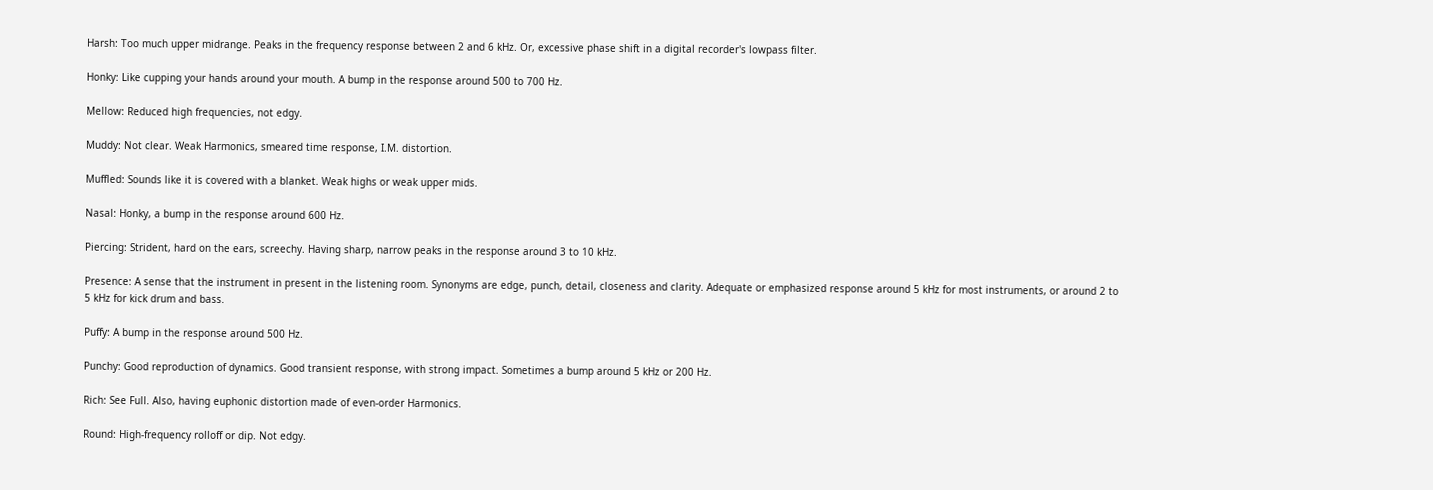Harsh: Too much upper midrange. Peaks in the frequency response between 2 and 6 kHz. Or, excessive phase shift in a digital recorder's lowpass filter.

Honky: Like cupping your hands around your mouth. A bump in the response around 500 to 700 Hz.

Mellow: Reduced high frequencies, not edgy.

Muddy: Not clear. Weak Harmonics, smeared time response, I.M. distortion.

Muffled: Sounds like it is covered with a blanket. Weak highs or weak upper mids.

Nasal: Honky, a bump in the response around 600 Hz.

Piercing: Strident, hard on the ears, screechy. Having sharp, narrow peaks in the response around 3 to 10 kHz.

Presence: A sense that the instrument in present in the listening room. Synonyms are edge, punch, detail, closeness and clarity. Adequate or emphasized response around 5 kHz for most instruments, or around 2 to 5 kHz for kick drum and bass.

Puffy: A bump in the response around 500 Hz.

Punchy: Good reproduction of dynamics. Good transient response, with strong impact. Sometimes a bump around 5 kHz or 200 Hz.

Rich: See Full. Also, having euphonic distortion made of even-order Harmonics.

Round: High-frequency rolloff or dip. Not edgy.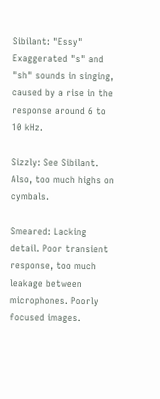Sibilant: "Essy" Exaggerated "s" and "sh" sounds in singing, caused by a rise in the response around 6 to 10 kHz.

Sizzly: See Sibilant. Also, too much highs on cymbals.

Smeared: Lacking detail. Poor transient response, too much leakage between microphones. Poorly focused images.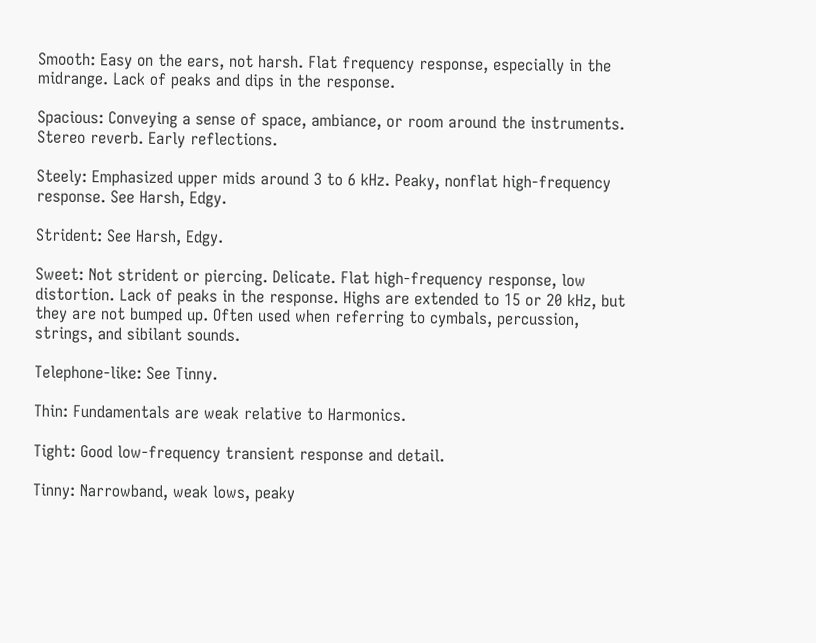Smooth: Easy on the ears, not harsh. Flat frequency response, especially in the midrange. Lack of peaks and dips in the response.

Spacious: Conveying a sense of space, ambiance, or room around the instruments. Stereo reverb. Early reflections.

Steely: Emphasized upper mids around 3 to 6 kHz. Peaky, nonflat high-frequency response. See Harsh, Edgy.

Strident: See Harsh, Edgy.

Sweet: Not strident or piercing. Delicate. Flat high-frequency response, low distortion. Lack of peaks in the response. Highs are extended to 15 or 20 kHz, but they are not bumped up. Often used when referring to cymbals, percussion, strings, and sibilant sounds.

Telephone-like: See Tinny.

Thin: Fundamentals are weak relative to Harmonics.

Tight: Good low-frequency transient response and detail.

Tinny: Narrowband, weak lows, peaky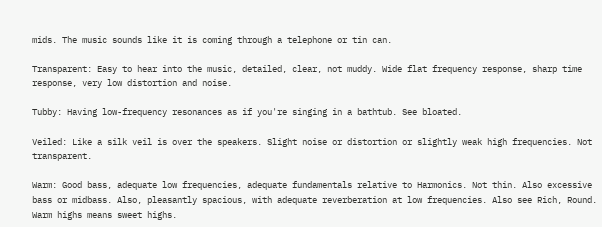mids. The music sounds like it is coming through a telephone or tin can.

Transparent: Easy to hear into the music, detailed, clear, not muddy. Wide flat frequency response, sharp time response, very low distortion and noise.

Tubby: Having low-frequency resonances as if you're singing in a bathtub. See bloated.

Veiled: Like a silk veil is over the speakers. Slight noise or distortion or slightly weak high frequencies. Not transparent.

Warm: Good bass, adequate low frequencies, adequate fundamentals relative to Harmonics. Not thin. Also excessive bass or midbass. Also, pleasantly spacious, with adequate reverberation at low frequencies. Also see Rich, Round. Warm highs means sweet highs.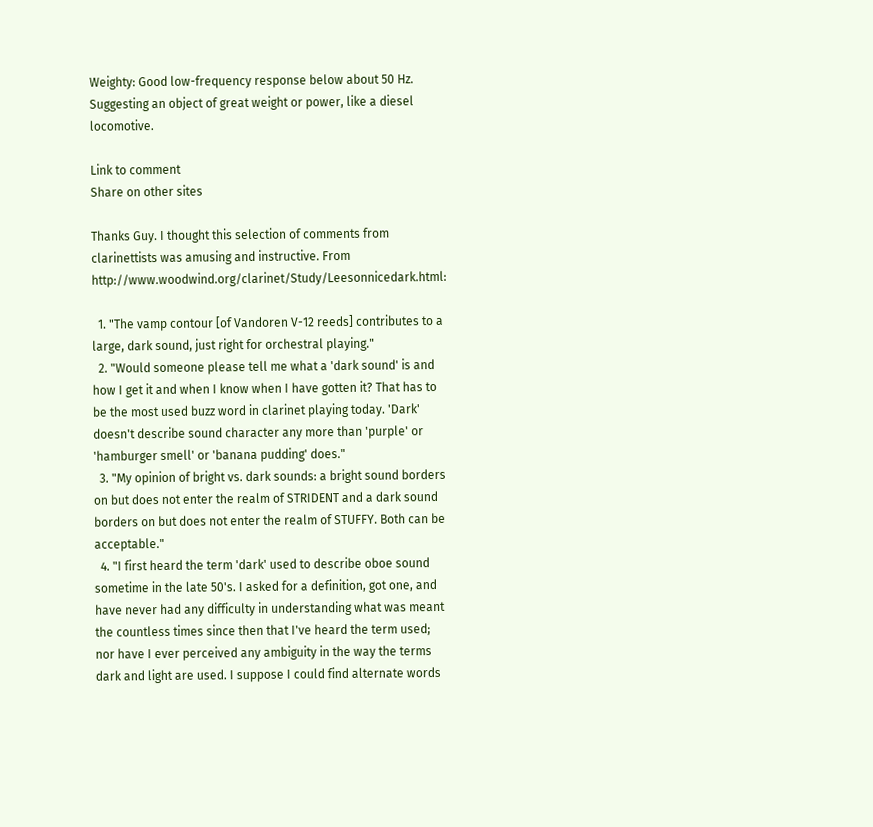Weighty: Good low-frequency response below about 50 Hz. Suggesting an object of great weight or power, like a diesel locomotive.

Link to comment
Share on other sites

Thanks Guy. I thought this selection of comments from clarinettists was amusing and instructive. From http://www.woodwind.org/clarinet/Study/Leesonnicedark.html:

  1. "The vamp contour [of Vandoren V-12 reeds] contributes to a large, dark sound, just right for orchestral playing."
  2. "Would someone please tell me what a 'dark sound' is and how I get it and when I know when I have gotten it? That has to be the most used buzz word in clarinet playing today. 'Dark' doesn't describe sound character any more than 'purple' or 'hamburger smell' or 'banana pudding' does."
  3. "My opinion of bright vs. dark sounds: a bright sound borders on but does not enter the realm of STRIDENT and a dark sound borders on but does not enter the realm of STUFFY. Both can be acceptable."
  4. "I first heard the term 'dark' used to describe oboe sound sometime in the late 50's. I asked for a definition, got one, and have never had any difficulty in understanding what was meant the countless times since then that I've heard the term used; nor have I ever perceived any ambiguity in the way the terms dark and light are used. I suppose I could find alternate words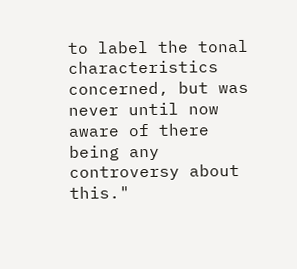to label the tonal characteristics concerned, but was never until now aware of there being any controversy about this."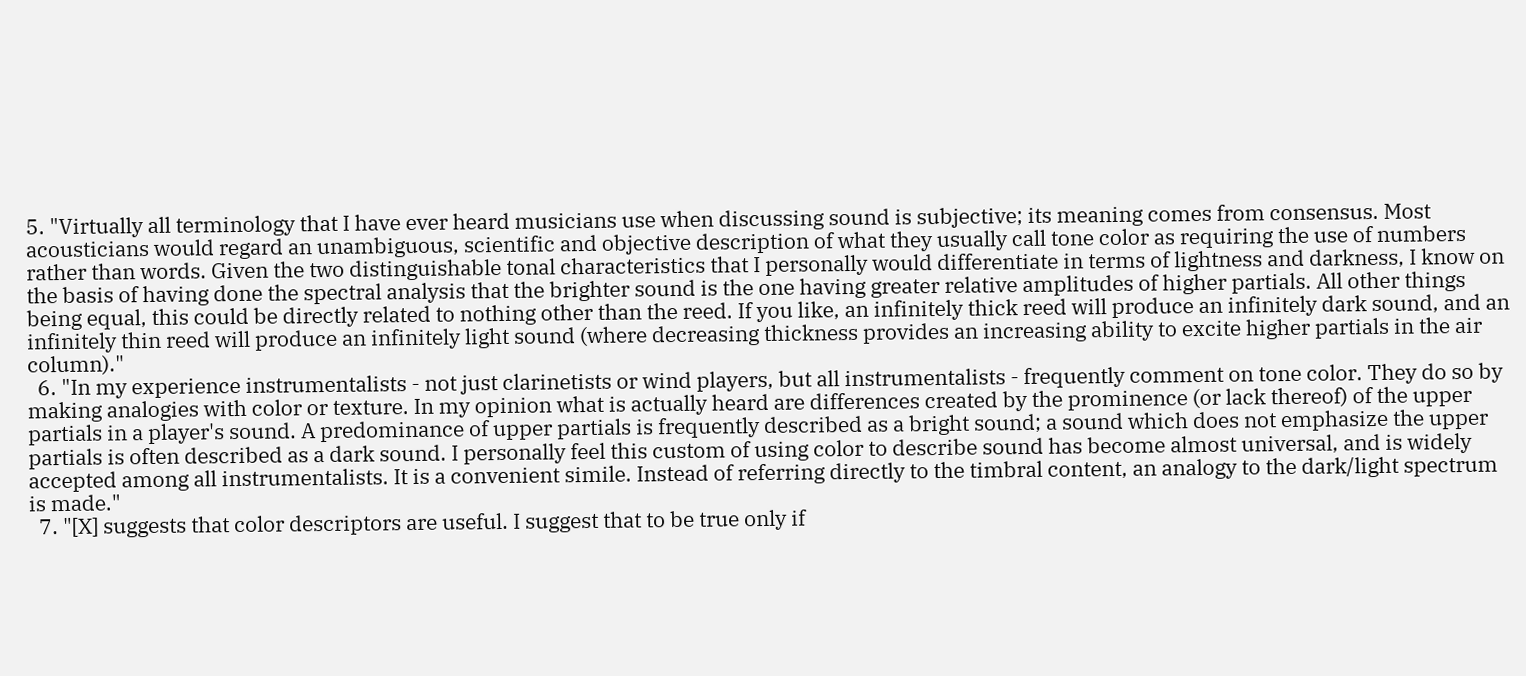5. "Virtually all terminology that I have ever heard musicians use when discussing sound is subjective; its meaning comes from consensus. Most acousticians would regard an unambiguous, scientific and objective description of what they usually call tone color as requiring the use of numbers rather than words. Given the two distinguishable tonal characteristics that I personally would differentiate in terms of lightness and darkness, I know on the basis of having done the spectral analysis that the brighter sound is the one having greater relative amplitudes of higher partials. All other things being equal, this could be directly related to nothing other than the reed. If you like, an infinitely thick reed will produce an infinitely dark sound, and an infinitely thin reed will produce an infinitely light sound (where decreasing thickness provides an increasing ability to excite higher partials in the air column)."
  6. "In my experience instrumentalists - not just clarinetists or wind players, but all instrumentalists - frequently comment on tone color. They do so by making analogies with color or texture. In my opinion what is actually heard are differences created by the prominence (or lack thereof) of the upper partials in a player's sound. A predominance of upper partials is frequently described as a bright sound; a sound which does not emphasize the upper partials is often described as a dark sound. I personally feel this custom of using color to describe sound has become almost universal, and is widely accepted among all instrumentalists. It is a convenient simile. Instead of referring directly to the timbral content, an analogy to the dark/light spectrum is made."
  7. "[X] suggests that color descriptors are useful. I suggest that to be true only if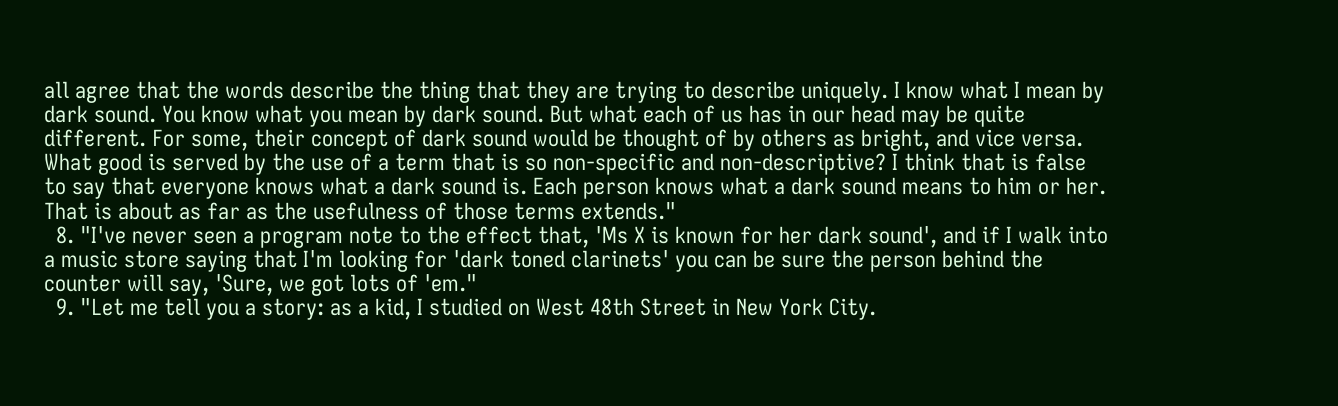all agree that the words describe the thing that they are trying to describe uniquely. I know what I mean by dark sound. You know what you mean by dark sound. But what each of us has in our head may be quite different. For some, their concept of dark sound would be thought of by others as bright, and vice versa. What good is served by the use of a term that is so non-specific and non-descriptive? I think that is false to say that everyone knows what a dark sound is. Each person knows what a dark sound means to him or her. That is about as far as the usefulness of those terms extends."
  8. "I've never seen a program note to the effect that, 'Ms X is known for her dark sound', and if I walk into a music store saying that I'm looking for 'dark toned clarinets' you can be sure the person behind the counter will say, 'Sure, we got lots of 'em."
  9. "Let me tell you a story: as a kid, I studied on West 48th Street in New York City.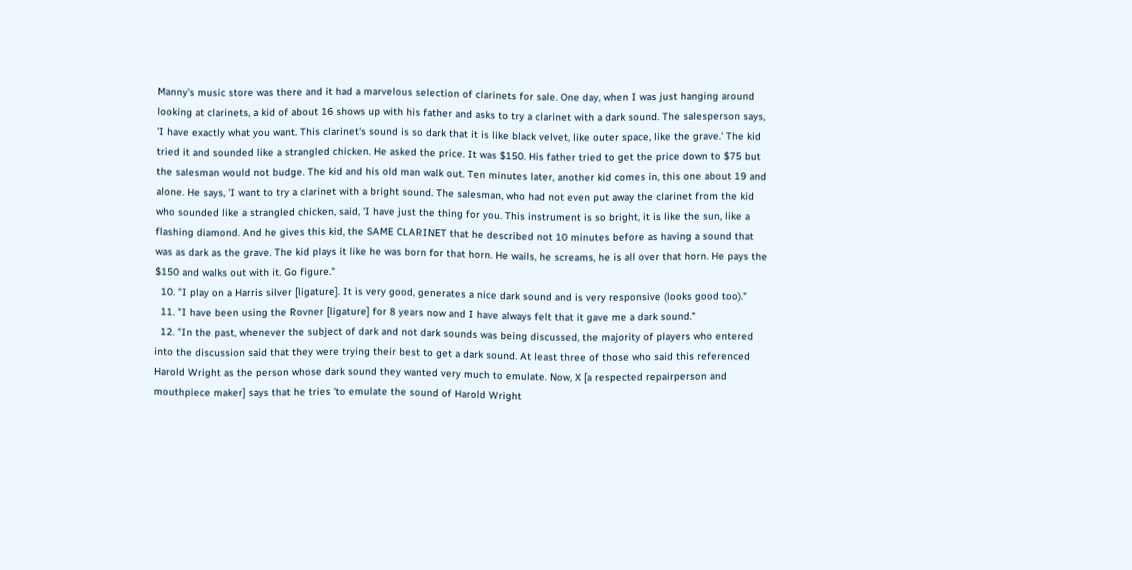Manny's music store was there and it had a marvelous selection of clarinets for sale. One day, when I was just hanging around looking at clarinets, a kid of about 16 shows up with his father and asks to try a clarinet with a dark sound. The salesperson says, 'I have exactly what you want. This clarinet's sound is so dark that it is like black velvet, like outer space, like the grave.' The kid tried it and sounded like a strangled chicken. He asked the price. It was $150. His father tried to get the price down to $75 but the salesman would not budge. The kid and his old man walk out. Ten minutes later, another kid comes in, this one about 19 and alone. He says, 'I want to try a clarinet with a bright sound. The salesman, who had not even put away the clarinet from the kid who sounded like a strangled chicken, said, 'I have just the thing for you. This instrument is so bright, it is like the sun, like a flashing diamond. And he gives this kid, the SAME CLARINET that he described not 10 minutes before as having a sound that was as dark as the grave. The kid plays it like he was born for that horn. He wails, he screams, he is all over that horn. He pays the $150 and walks out with it. Go figure."
  10. "I play on a Harris silver [ligature]. It is very good, generates a nice dark sound and is very responsive (looks good too)."
  11. "I have been using the Rovner [ligature] for 8 years now and I have always felt that it gave me a dark sound."
  12. "In the past, whenever the subject of dark and not dark sounds was being discussed, the majority of players who entered into the discussion said that they were trying their best to get a dark sound. At least three of those who said this referenced Harold Wright as the person whose dark sound they wanted very much to emulate. Now, X [a respected repairperson and mouthpiece maker] says that he tries 'to emulate the sound of Harold Wright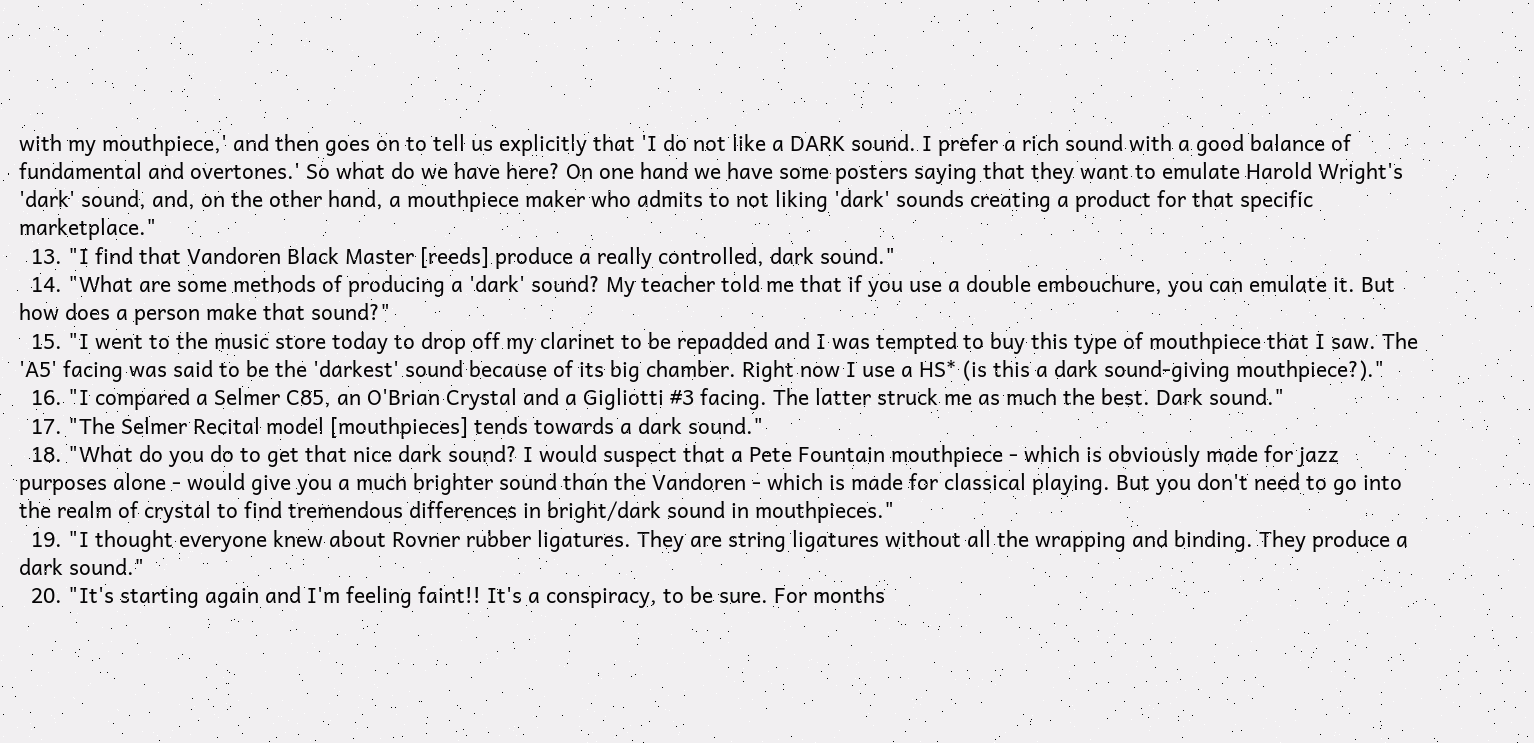with my mouthpiece,' and then goes on to tell us explicitly that 'I do not like a DARK sound. I prefer a rich sound with a good balance of fundamental and overtones.' So what do we have here? On one hand we have some posters saying that they want to emulate Harold Wright's 'dark' sound, and, on the other hand, a mouthpiece maker who admits to not liking 'dark' sounds creating a product for that specific marketplace."
  13. "I find that Vandoren Black Master [reeds] produce a really controlled, dark sound."
  14. "What are some methods of producing a 'dark' sound? My teacher told me that if you use a double embouchure, you can emulate it. But how does a person make that sound?"
  15. "I went to the music store today to drop off my clarinet to be repadded and I was tempted to buy this type of mouthpiece that I saw. The 'A5' facing was said to be the 'darkest' sound because of its big chamber. Right now I use a HS* (is this a dark sound-giving mouthpiece?)."
  16. "I compared a Selmer C85, an O'Brian Crystal and a Gigliotti #3 facing. The latter struck me as much the best. Dark sound."
  17. "The Selmer Recital model [mouthpieces] tends towards a dark sound."
  18. "What do you do to get that nice dark sound? I would suspect that a Pete Fountain mouthpiece - which is obviously made for jazz purposes alone - would give you a much brighter sound than the Vandoren - which is made for classical playing. But you don't need to go into the realm of crystal to find tremendous differences in bright/dark sound in mouthpieces."
  19. "I thought everyone knew about Rovner rubber ligatures. They are string ligatures without all the wrapping and binding. They produce a dark sound."
  20. "It's starting again and I'm feeling faint!! It's a conspiracy, to be sure. For months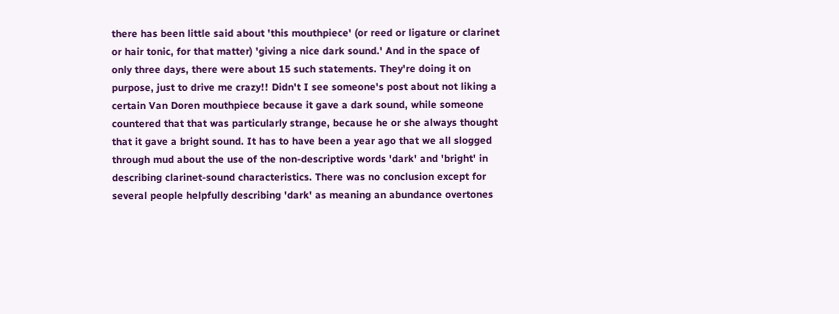there has been little said about 'this mouthpiece' (or reed or ligature or clarinet or hair tonic, for that matter) 'giving a nice dark sound.' And in the space of only three days, there were about 15 such statements. They're doing it on purpose, just to drive me crazy!! Didn't I see someone's post about not liking a certain Van Doren mouthpiece because it gave a dark sound, while someone countered that that was particularly strange, because he or she always thought that it gave a bright sound. It has to have been a year ago that we all slogged through mud about the use of the non-descriptive words 'dark' and 'bright' in describing clarinet-sound characteristics. There was no conclusion except for several people helpfully describing 'dark' as meaning an abundance overtones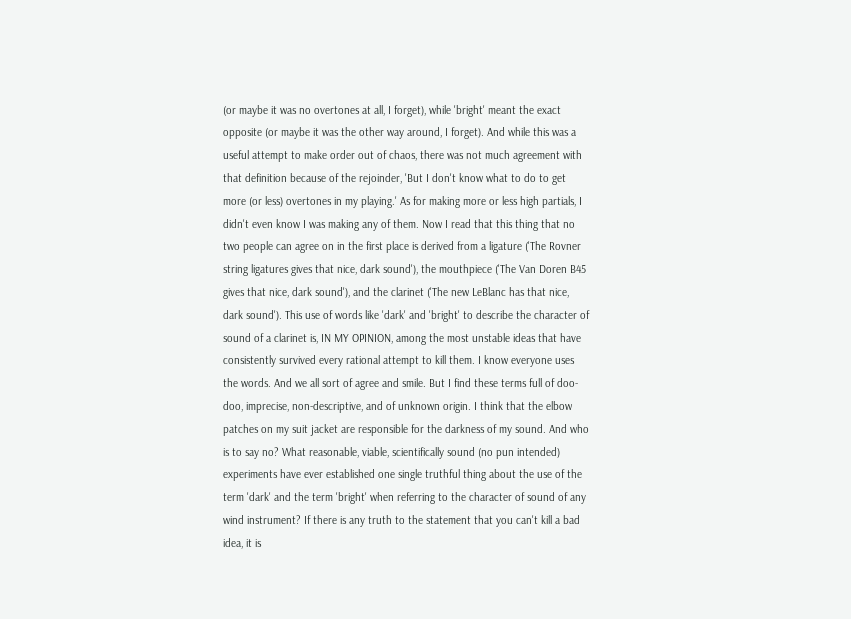(or maybe it was no overtones at all, I forget), while 'bright' meant the exact opposite (or maybe it was the other way around, I forget). And while this was a useful attempt to make order out of chaos, there was not much agreement with that definition because of the rejoinder, 'But I don't know what to do to get more (or less) overtones in my playing.' As for making more or less high partials, I didn't even know I was making any of them. Now I read that this thing that no two people can agree on in the first place is derived from a ligature ('The Rovner string ligatures gives that nice, dark sound'), the mouthpiece ('The Van Doren B45 gives that nice, dark sound'), and the clarinet ('The new LeBlanc has that nice, dark sound'). This use of words like 'dark' and 'bright' to describe the character of sound of a clarinet is, IN MY OPINION, among the most unstable ideas that have consistently survived every rational attempt to kill them. I know everyone uses the words. And we all sort of agree and smile. But I find these terms full of doo-doo, imprecise, non-descriptive, and of unknown origin. I think that the elbow patches on my suit jacket are responsible for the darkness of my sound. And who is to say no? What reasonable, viable, scientifically sound (no pun intended) experiments have ever established one single truthful thing about the use of the term 'dark' and the term 'bright' when referring to the character of sound of any wind instrument? If there is any truth to the statement that you can't kill a bad idea, it is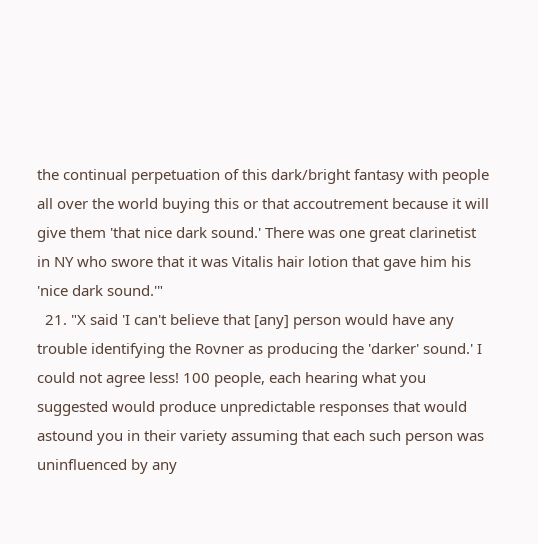the continual perpetuation of this dark/bright fantasy with people all over the world buying this or that accoutrement because it will give them 'that nice dark sound.' There was one great clarinetist in NY who swore that it was Vitalis hair lotion that gave him his 'nice dark sound.'"
  21. "X said 'I can't believe that [any] person would have any trouble identifying the Rovner as producing the 'darker' sound.' I could not agree less! 100 people, each hearing what you suggested would produce unpredictable responses that would astound you in their variety assuming that each such person was uninfluenced by any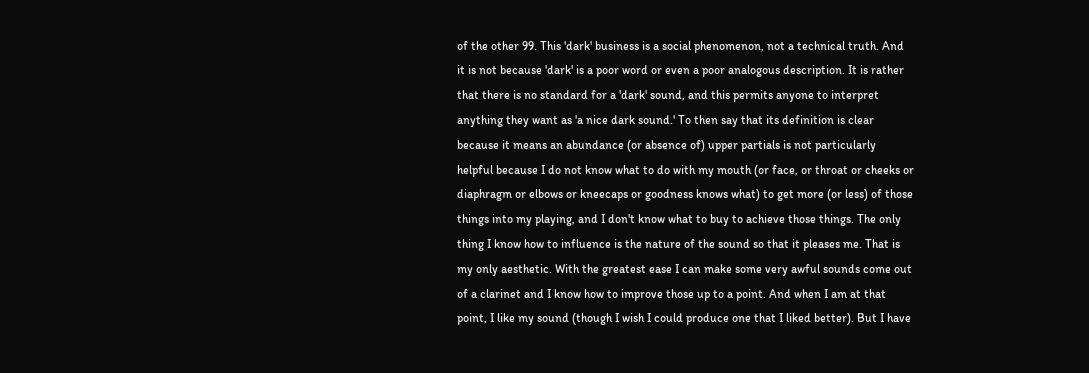of the other 99. This 'dark' business is a social phenomenon, not a technical truth. And it is not because 'dark' is a poor word or even a poor analogous description. It is rather that there is no standard for a 'dark' sound, and this permits anyone to interpret anything they want as 'a nice dark sound.' To then say that its definition is clear because it means an abundance (or absence of) upper partials is not particularly helpful because I do not know what to do with my mouth (or face, or throat or cheeks or diaphragm or elbows or kneecaps or goodness knows what) to get more (or less) of those things into my playing, and I don't know what to buy to achieve those things. The only thing I know how to influence is the nature of the sound so that it pleases me. That is my only aesthetic. With the greatest ease I can make some very awful sounds come out of a clarinet and I know how to improve those up to a point. And when I am at that point, I like my sound (though I wish I could produce one that I liked better). But I have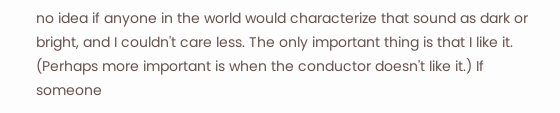no idea if anyone in the world would characterize that sound as dark or bright, and I couldn't care less. The only important thing is that I like it. (Perhaps more important is when the conductor doesn't like it.) If someone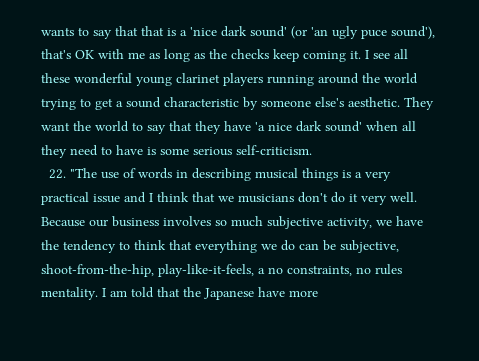wants to say that that is a 'nice dark sound' (or 'an ugly puce sound'), that's OK with me as long as the checks keep coming it. I see all these wonderful young clarinet players running around the world trying to get a sound characteristic by someone else's aesthetic. They want the world to say that they have 'a nice dark sound' when all they need to have is some serious self-criticism.
  22. "The use of words in describing musical things is a very practical issue and I think that we musicians don't do it very well. Because our business involves so much subjective activity, we have the tendency to think that everything we do can be subjective, shoot-from-the-hip, play-like-it-feels, a no constraints, no rules mentality. I am told that the Japanese have more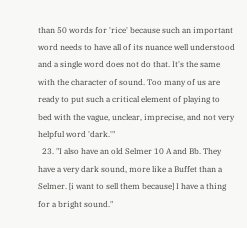than 50 words for 'rice' because such an important word needs to have all of its nuance well understood and a single word does not do that. It's the same with the character of sound. Too many of us are ready to put such a critical element of playing to bed with the vague, unclear, imprecise, and not very helpful word 'dark.'"
  23. "I also have an old Selmer 10 A and Bb. They have a very dark sound, more like a Buffet than a Selmer. [i want to sell them because] I have a thing for a bright sound."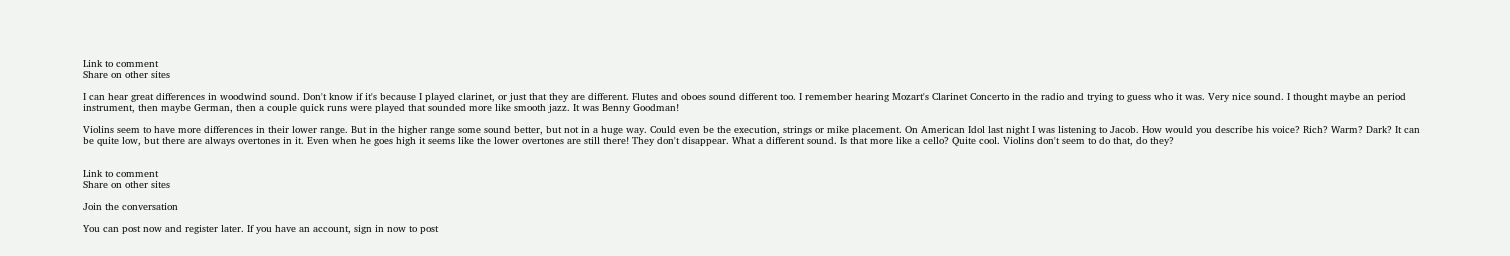Link to comment
Share on other sites

I can hear great differences in woodwind sound. Don't know if it's because I played clarinet, or just that they are different. Flutes and oboes sound different too. I remember hearing Mozart's Clarinet Concerto in the radio and trying to guess who it was. Very nice sound. I thought maybe an period instrument, then maybe German, then a couple quick runs were played that sounded more like smooth jazz. It was Benny Goodman!

Violins seem to have more differences in their lower range. But in the higher range some sound better, but not in a huge way. Could even be the execution, strings or mike placement. On American Idol last night I was listening to Jacob. How would you describe his voice? Rich? Warm? Dark? It can be quite low, but there are always overtones in it. Even when he goes high it seems like the lower overtones are still there! They don't disappear. What a different sound. Is that more like a cello? Quite cool. Violins don't seem to do that, do they?


Link to comment
Share on other sites

Join the conversation

You can post now and register later. If you have an account, sign in now to post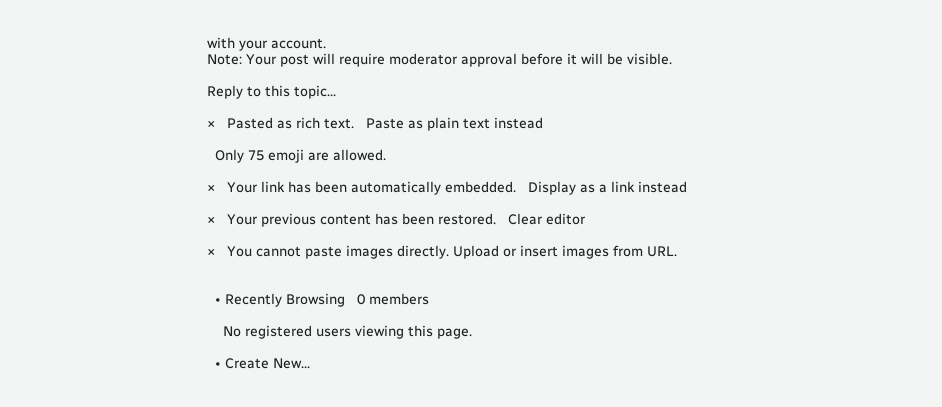with your account.
Note: Your post will require moderator approval before it will be visible.

Reply to this topic...

×   Pasted as rich text.   Paste as plain text instead

  Only 75 emoji are allowed.

×   Your link has been automatically embedded.   Display as a link instead

×   Your previous content has been restored.   Clear editor

×   You cannot paste images directly. Upload or insert images from URL.


  • Recently Browsing   0 members

    No registered users viewing this page.

  • Create New...